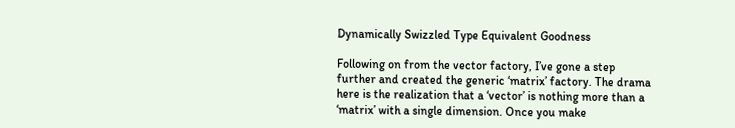Dynamically Swizzled Type Equivalent Goodness

Following on from the vector factory, I’ve gone a step further and created the generic ‘matrix’ factory. The drama here is the realization that a ‘vector’ is nothing more than a ‘matrix’ with a single dimension. Once you make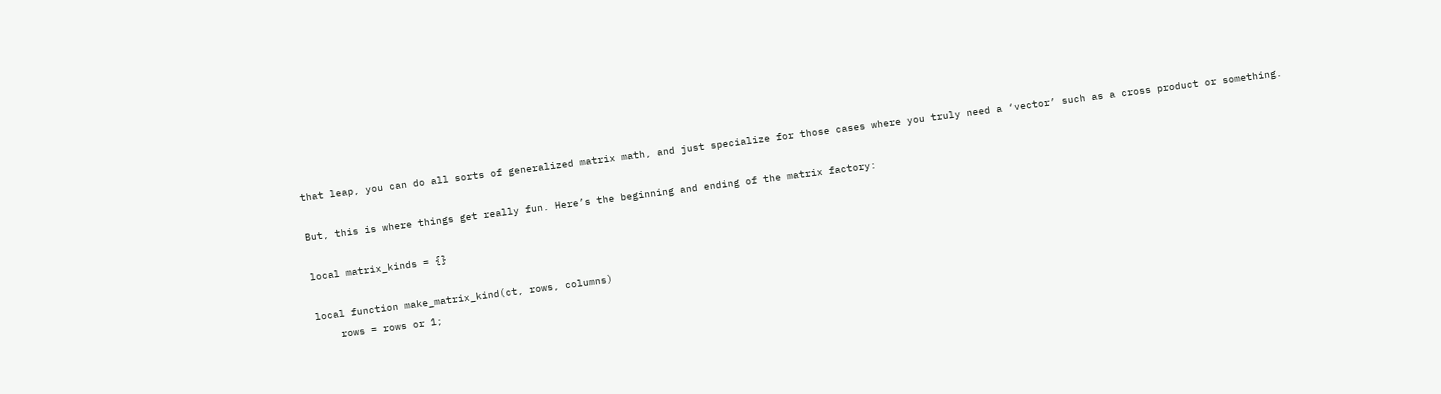that leap, you can do all sorts of generalized matrix math, and just specialize for those cases where you truly need a ‘vector’ such as a cross product or something.

But, this is where things get really fun. Here’s the beginning and ending of the matrix factory:

local matrix_kinds = {}

local function make_matrix_kind(ct, rows, columns)
    rows = rows or 1;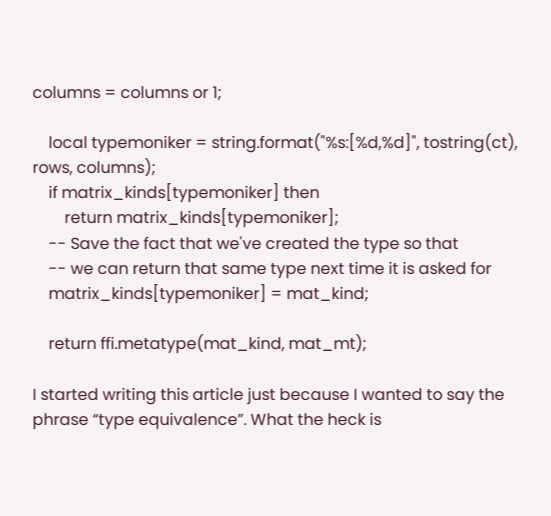columns = columns or 1;

    local typemoniker = string.format("%s:[%d,%d]", tostring(ct), rows, columns);
    if matrix_kinds[typemoniker] then
        return matrix_kinds[typemoniker];
    -- Save the fact that we've created the type so that
    -- we can return that same type next time it is asked for
    matrix_kinds[typemoniker] = mat_kind;

    return ffi.metatype(mat_kind, mat_mt);

I started writing this article just because I wanted to say the phrase “type equivalence”. What the heck is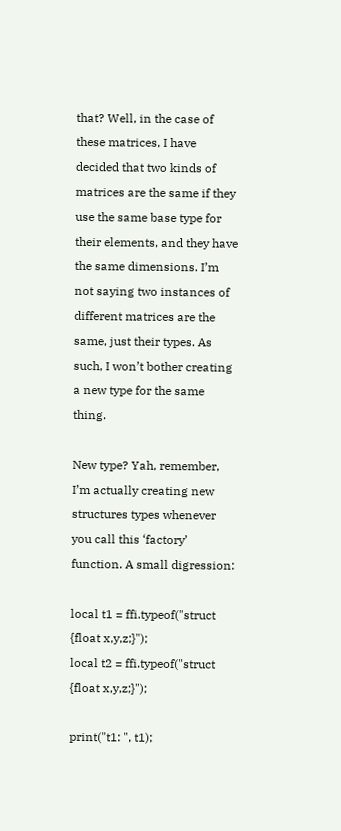that? Well, in the case of these matrices, I have decided that two kinds of matrices are the same if they use the same base type for their elements, and they have the same dimensions. I’m not saying two instances of different matrices are the same, just their types. As such, I won’t bother creating a new type for the same thing.

New type? Yah, remember, I’m actually creating new structures types whenever you call this ‘factory’ function. A small digression:

local t1 = ffi.typeof("struct {float x,y,z;}");
local t2 = ffi.typeof("struct {float x,y,z;}");

print("t1: ", t1);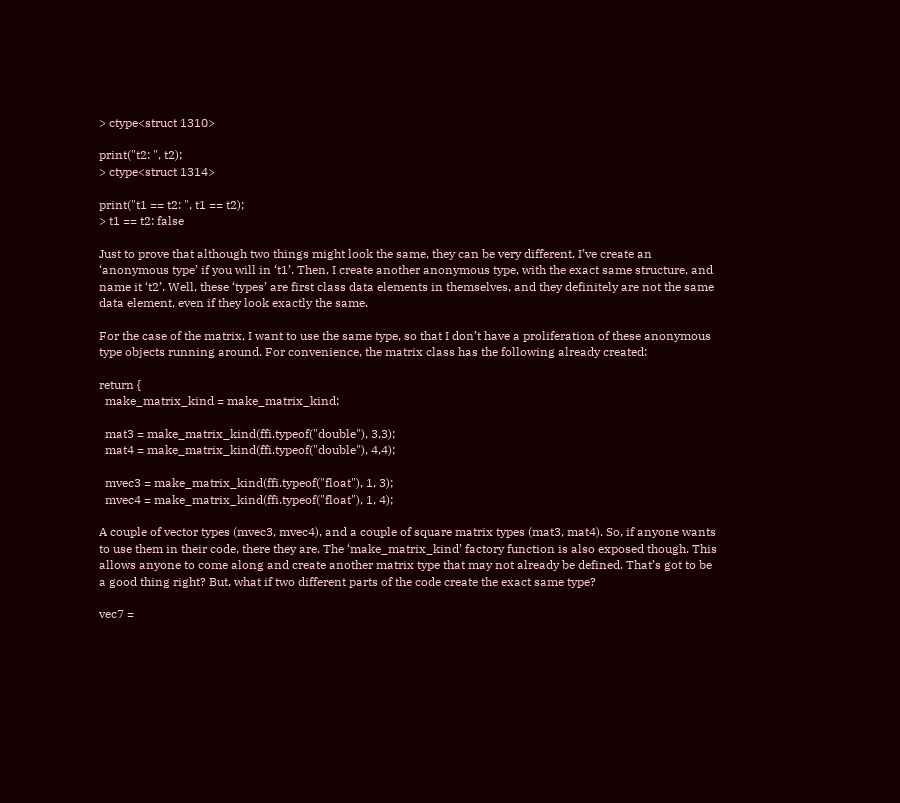> ctype<struct 1310>

print("t2: ", t2);
> ctype<struct 1314>

print("t1 == t2: ", t1 == t2);
> t1 == t2: false

Just to prove that although two things might look the same, they can be very different. I’ve create an ‘anonymous type’ if you will in ‘t1’. Then, I create another anonymous type, with the exact same structure, and name it ‘t2’. Well, these ‘types’ are first class data elements in themselves, and they definitely are not the same data element, even if they look exactly the same.

For the case of the matrix, I want to use the same type, so that I don’t have a proliferation of these anonymous type objects running around. For convenience, the matrix class has the following already created:

return {
  make_matrix_kind = make_matrix_kind;

  mat3 = make_matrix_kind(ffi.typeof("double"), 3,3);
  mat4 = make_matrix_kind(ffi.typeof("double"), 4,4);

  mvec3 = make_matrix_kind(ffi.typeof("float"), 1, 3);
  mvec4 = make_matrix_kind(ffi.typeof("float"), 1, 4);

A couple of vector types (mvec3, mvec4), and a couple of square matrix types (mat3, mat4). So, if anyone wants to use them in their code, there they are. The ‘make_matrix_kind’ factory function is also exposed though. This allows anyone to come along and create another matrix type that may not already be defined. That’s got to be a good thing right? But, what if two different parts of the code create the exact same type?

vec7 =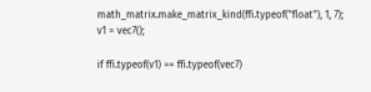math_matrix.make_matrix_kind(ffi.typeof("float"), 1, 7);
v1 = vec7();

if ffi.typeof(v1) == ffi.typeof(vec7)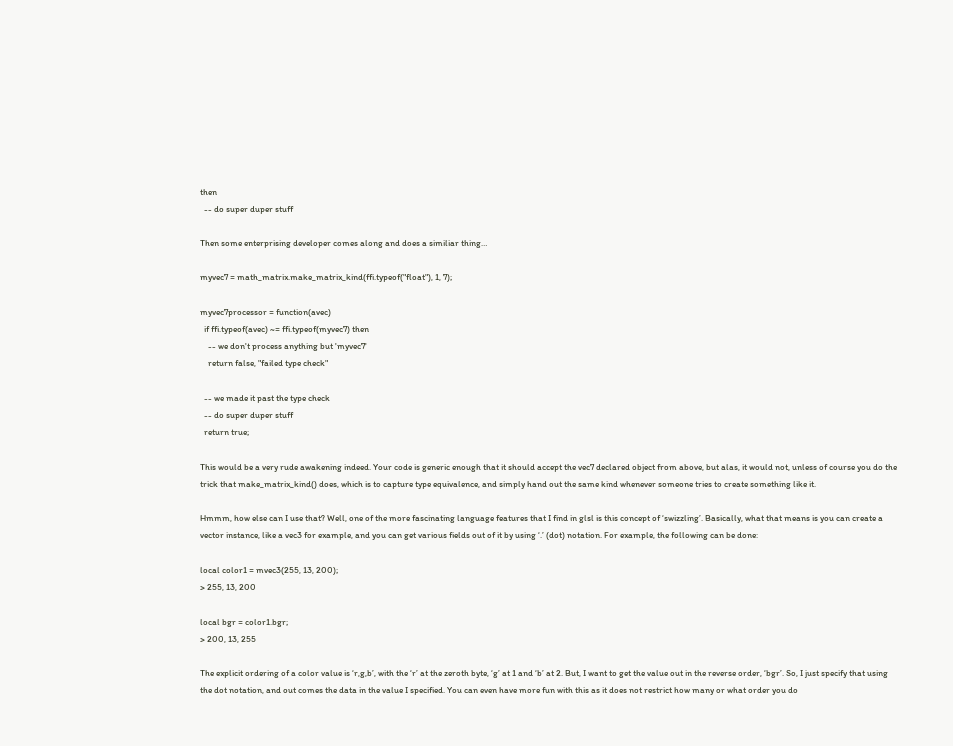then
  -- do super duper stuff

Then some enterprising developer comes along and does a similiar thing…

myvec7 = math_matrix.make_matrix_kind(ffi.typeof("float"), 1, 7);

myvec7processor = function(avec)
  if ffi.typeof(avec) ~= ffi.typeof(myvec7) then
    -- we don't process anything but 'myvec7'
    return false, "failed type check"

  -- we made it past the type check
  -- do super duper stuff
  return true;

This would be a very rude awakening indeed. Your code is generic enough that it should accept the vec7 declared object from above, but alas, it would not, unless of course you do the trick that make_matrix_kind() does, which is to capture type equivalence, and simply hand out the same kind whenever someone tries to create something like it.

Hmmm, how else can I use that? Well, one of the more fascinating language features that I find in glsl is this concept of ‘swizzling’. Basically, what that means is you can create a vector instance, like a vec3 for example, and you can get various fields out of it by using ‘.’ (dot) notation. For example, the following can be done:

local color1 = mvec3(255, 13, 200);
> 255, 13, 200

local bgr = color1.bgr;
> 200, 13, 255

The explicit ordering of a color value is ‘r,g,b’, with the ‘r’ at the zeroth byte, ‘g’ at 1 and ‘b’ at 2. But, I want to get the value out in the reverse order, ‘bgr’. So, I just specify that using the dot notation, and out comes the data in the value I specified. You can even have more fun with this as it does not restrict how many or what order you do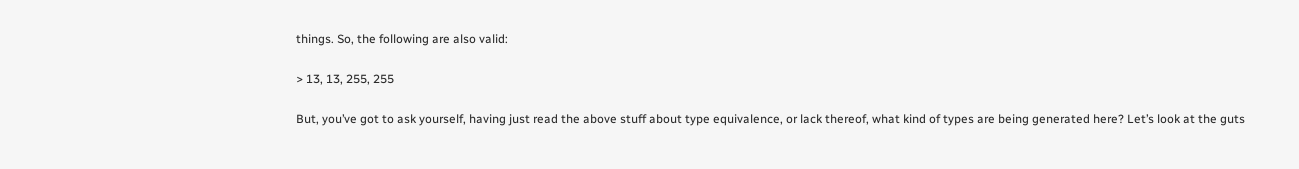things. So, the following are also valid:

> 13, 13, 255, 255

But, you’ve got to ask yourself, having just read the above stuff about type equivalence, or lack thereof, what kind of types are being generated here? Let’s look at the guts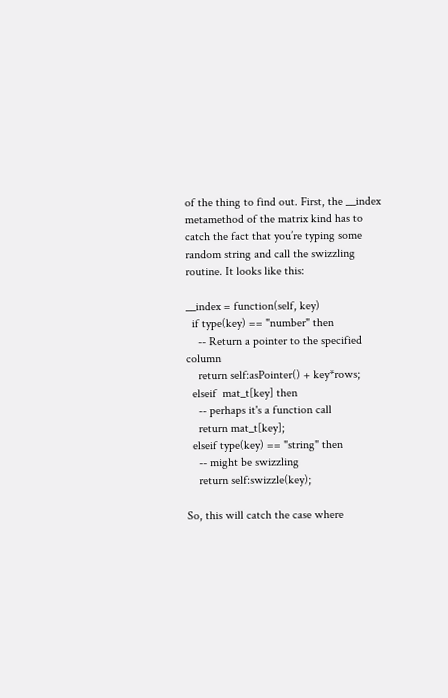of the thing to find out. First, the __index metamethod of the matrix kind has to catch the fact that you’re typing some random string and call the swizzling routine. It looks like this:

__index = function(self, key)
  if type(key) == "number" then
    -- Return a pointer to the specified column
    return self:asPointer() + key*rows;
  elseif  mat_t[key] then
    -- perhaps it's a function call
    return mat_t[key];
  elseif type(key) == "string" then
    -- might be swizzling
    return self:swizzle(key);

So, this will catch the case where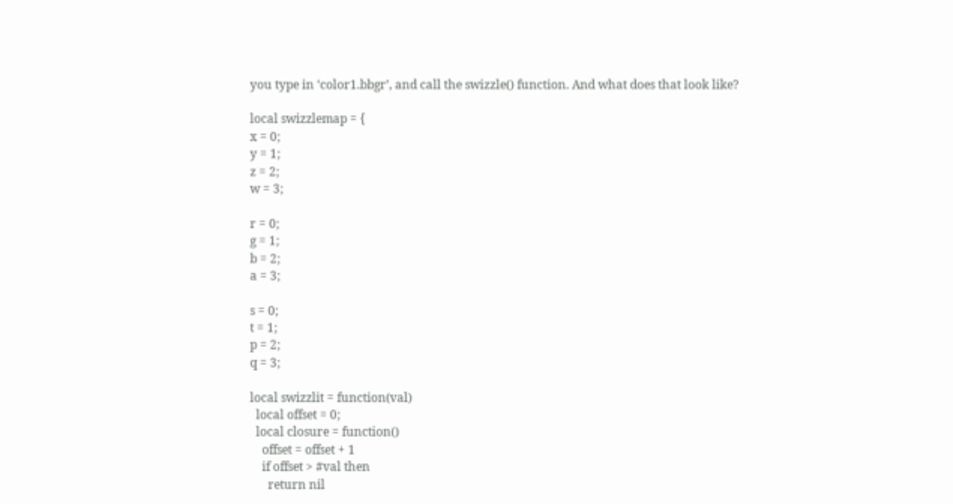you type in ‘color1.bbgr’, and call the swizzle() function. And what does that look like?

local swizzlemap = {
x = 0;
y = 1;
z = 2;
w = 3;

r = 0;
g = 1;
b = 2;
a = 3;

s = 0;
t = 1;
p = 2;
q = 3;

local swizzlit = function(val)
  local offset = 0;
  local closure = function()
    offset = offset + 1
    if offset > #val then
      return nil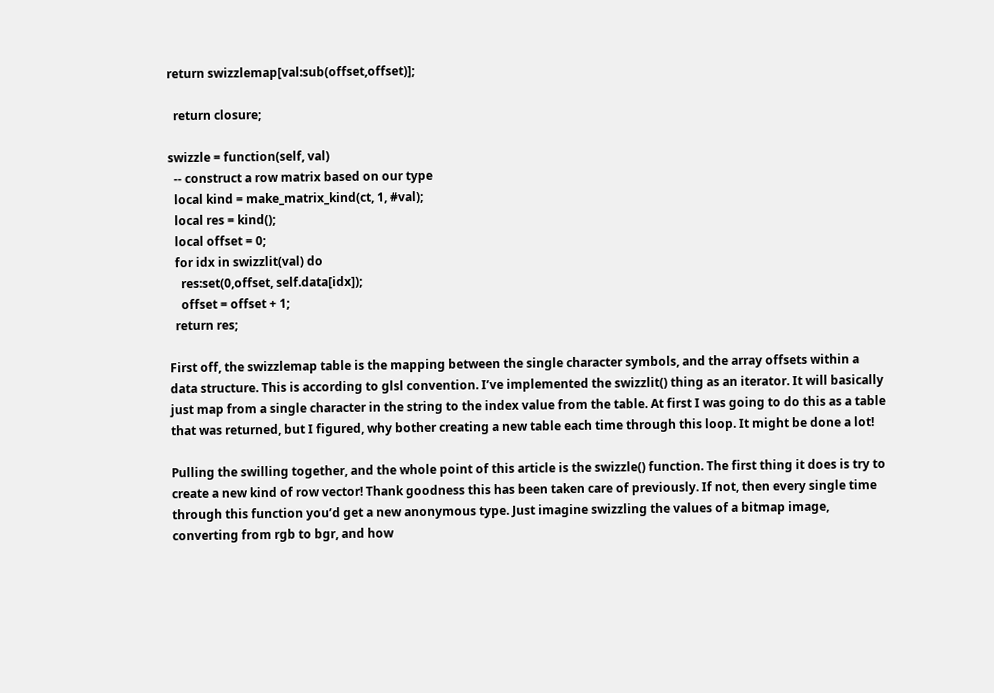return swizzlemap[val:sub(offset,offset)];

  return closure;

swizzle = function(self, val)
  -- construct a row matrix based on our type
  local kind = make_matrix_kind(ct, 1, #val);
  local res = kind();
  local offset = 0;
  for idx in swizzlit(val) do
    res:set(0,offset, self.data[idx]);
    offset = offset + 1;
  return res;

First off, the swizzlemap table is the mapping between the single character symbols, and the array offsets within a data structure. This is according to glsl convention. I’ve implemented the swizzlit() thing as an iterator. It will basically just map from a single character in the string to the index value from the table. At first I was going to do this as a table that was returned, but I figured, why bother creating a new table each time through this loop. It might be done a lot!

Pulling the swilling together, and the whole point of this article is the swizzle() function. The first thing it does is try to create a new kind of row vector! Thank goodness this has been taken care of previously. If not, then every single time through this function you’d get a new anonymous type. Just imagine swizzling the values of a bitmap image, converting from rgb to bgr, and how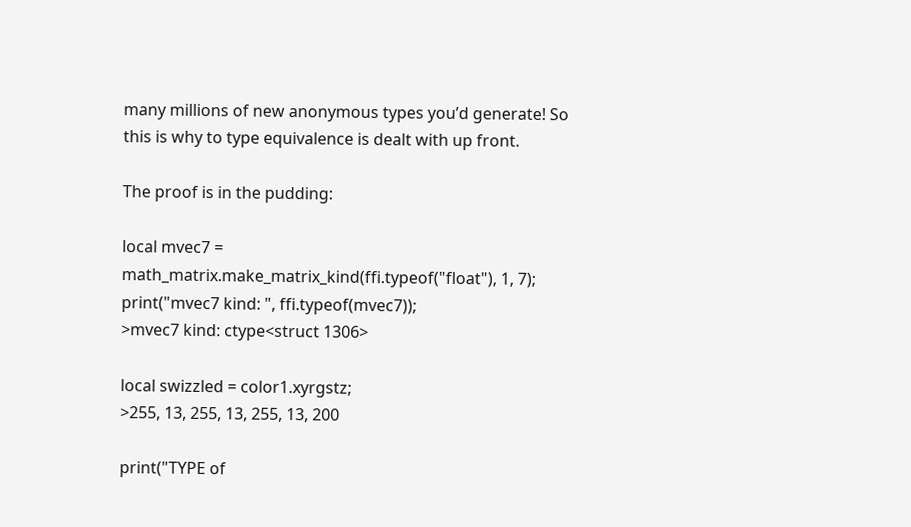many millions of new anonymous types you’d generate! So this is why to type equivalence is dealt with up front.

The proof is in the pudding:

local mvec7 = math_matrix.make_matrix_kind(ffi.typeof("float"), 1, 7);
print("mvec7 kind: ", ffi.typeof(mvec7));
>mvec7 kind: ctype<struct 1306>

local swizzled = color1.xyrgstz;
>255, 13, 255, 13, 255, 13, 200

print("TYPE of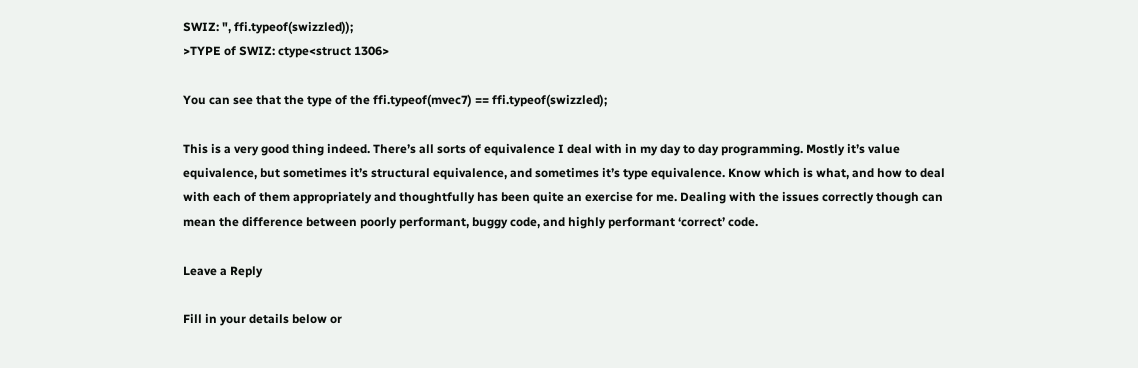SWIZ: ", ffi.typeof(swizzled));
>TYPE of SWIZ: ctype<struct 1306>

You can see that the type of the ffi.typeof(mvec7) == ffi.typeof(swizzled);

This is a very good thing indeed. There’s all sorts of equivalence I deal with in my day to day programming. Mostly it’s value equivalence, but sometimes it’s structural equivalence, and sometimes it’s type equivalence. Know which is what, and how to deal with each of them appropriately and thoughtfully has been quite an exercise for me. Dealing with the issues correctly though can mean the difference between poorly performant, buggy code, and highly performant ‘correct’ code.

Leave a Reply

Fill in your details below or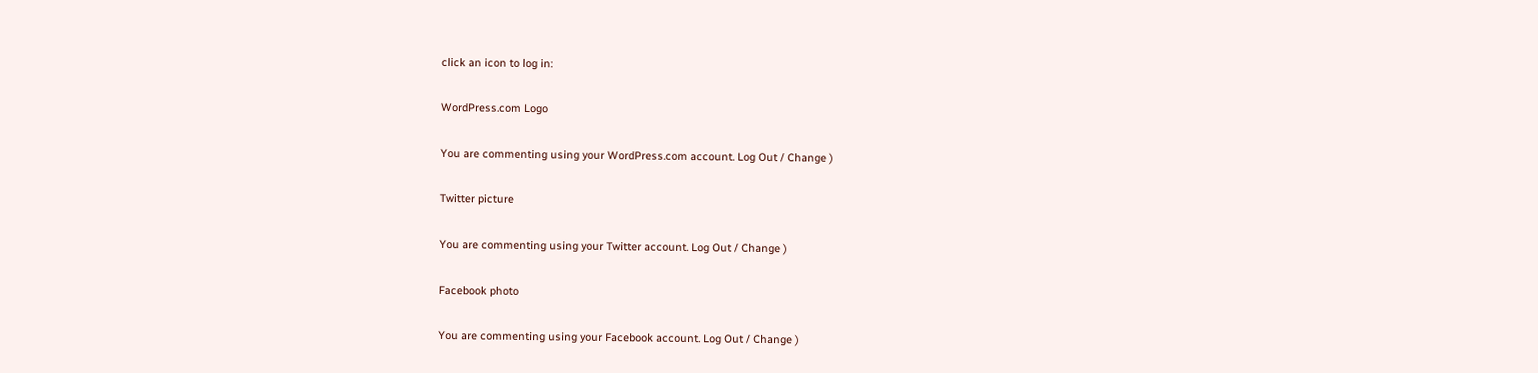click an icon to log in:

WordPress.com Logo

You are commenting using your WordPress.com account. Log Out / Change )

Twitter picture

You are commenting using your Twitter account. Log Out / Change )

Facebook photo

You are commenting using your Facebook account. Log Out / Change )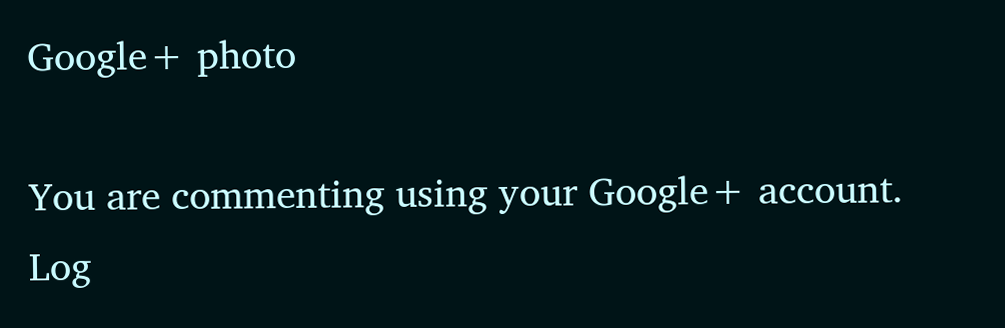Google+ photo

You are commenting using your Google+ account. Log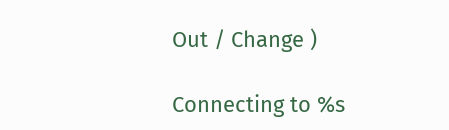Out / Change )

Connecting to %s